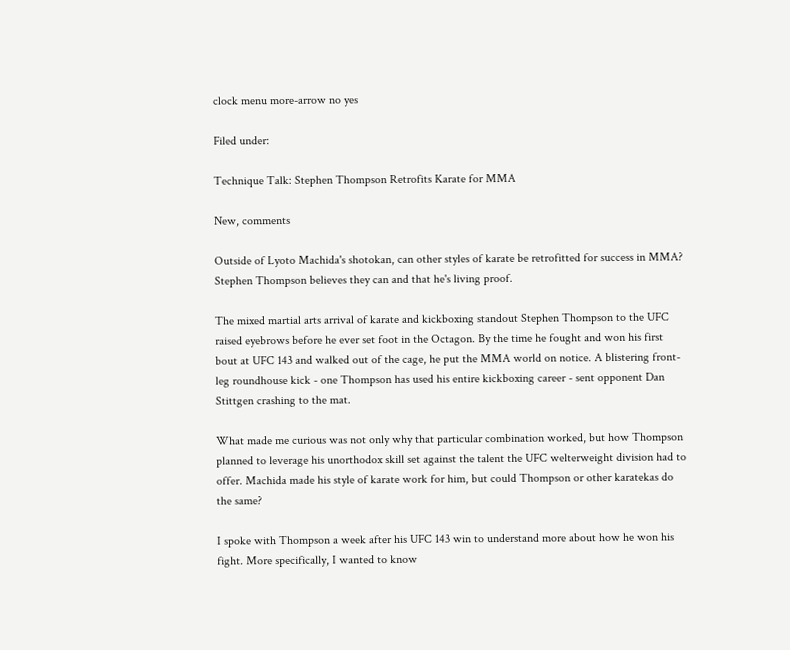clock menu more-arrow no yes

Filed under:

Technique Talk: Stephen Thompson Retrofits Karate for MMA

New, comments

Outside of Lyoto Machida's shotokan, can other styles of karate be retrofitted for success in MMA? Stephen Thompson believes they can and that he's living proof.

The mixed martial arts arrival of karate and kickboxing standout Stephen Thompson to the UFC raised eyebrows before he ever set foot in the Octagon. By the time he fought and won his first bout at UFC 143 and walked out of the cage, he put the MMA world on notice. A blistering front-leg roundhouse kick - one Thompson has used his entire kickboxing career - sent opponent Dan Stittgen crashing to the mat.

What made me curious was not only why that particular combination worked, but how Thompson planned to leverage his unorthodox skill set against the talent the UFC welterweight division had to offer. Machida made his style of karate work for him, but could Thompson or other karatekas do the same?

I spoke with Thompson a week after his UFC 143 win to understand more about how he won his fight. More specifically, I wanted to know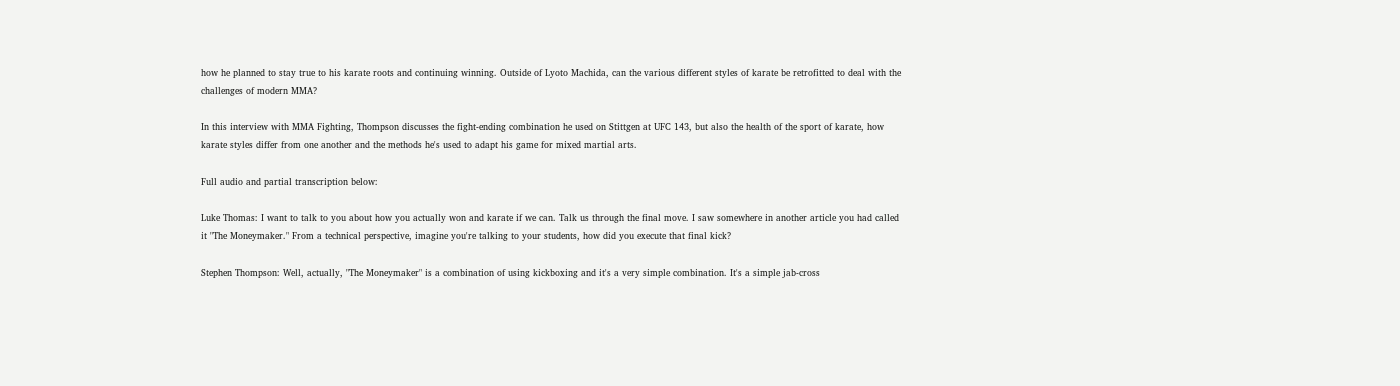how he planned to stay true to his karate roots and continuing winning. Outside of Lyoto Machida, can the various different styles of karate be retrofitted to deal with the challenges of modern MMA?

In this interview with MMA Fighting, Thompson discusses the fight-ending combination he used on Stittgen at UFC 143, but also the health of the sport of karate, how karate styles differ from one another and the methods he's used to adapt his game for mixed martial arts.

Full audio and partial transcription below:

Luke Thomas: I want to talk to you about how you actually won and karate if we can. Talk us through the final move. I saw somewhere in another article you had called it "The Moneymaker." From a technical perspective, imagine you're talking to your students, how did you execute that final kick?

Stephen Thompson: Well, actually, "The Moneymaker" is a combination of using kickboxing and it's a very simple combination. It's a simple jab-cross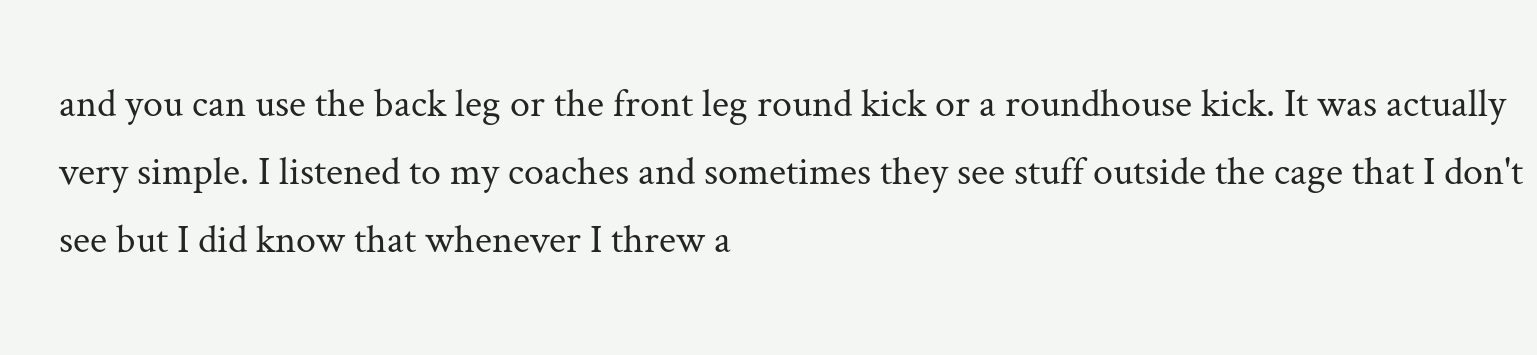and you can use the back leg or the front leg round kick or a roundhouse kick. It was actually very simple. I listened to my coaches and sometimes they see stuff outside the cage that I don't see but I did know that whenever I threw a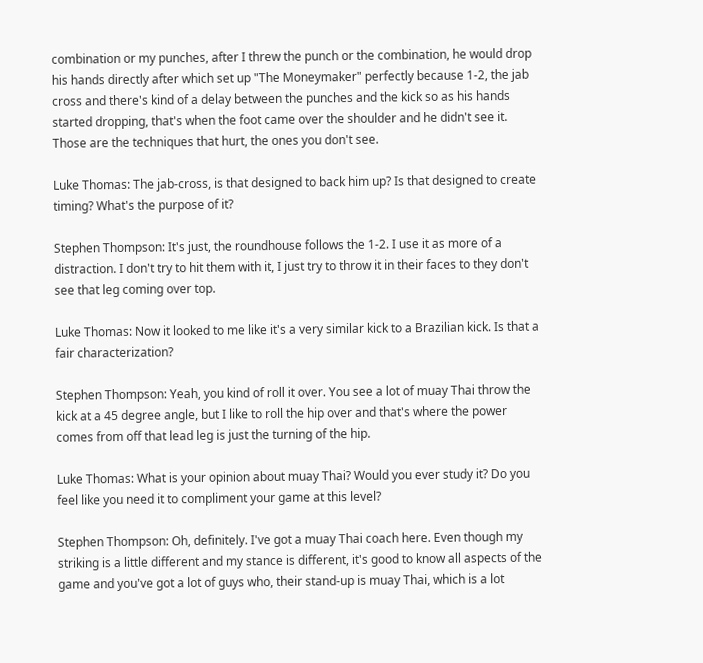combination or my punches, after I threw the punch or the combination, he would drop his hands directly after which set up "The Moneymaker" perfectly because 1-2, the jab cross and there's kind of a delay between the punches and the kick so as his hands started dropping, that's when the foot came over the shoulder and he didn't see it. Those are the techniques that hurt, the ones you don't see.

Luke Thomas: The jab-cross, is that designed to back him up? Is that designed to create timing? What's the purpose of it?

Stephen Thompson: It's just, the roundhouse follows the 1-2. I use it as more of a distraction. I don't try to hit them with it, I just try to throw it in their faces to they don't see that leg coming over top.

Luke Thomas: Now it looked to me like it's a very similar kick to a Brazilian kick. Is that a fair characterization?

Stephen Thompson: Yeah, you kind of roll it over. You see a lot of muay Thai throw the kick at a 45 degree angle, but I like to roll the hip over and that's where the power comes from off that lead leg is just the turning of the hip.

Luke Thomas: What is your opinion about muay Thai? Would you ever study it? Do you feel like you need it to compliment your game at this level?

Stephen Thompson: Oh, definitely. I've got a muay Thai coach here. Even though my striking is a little different and my stance is different, it's good to know all aspects of the game and you've got a lot of guys who, their stand-up is muay Thai, which is a lot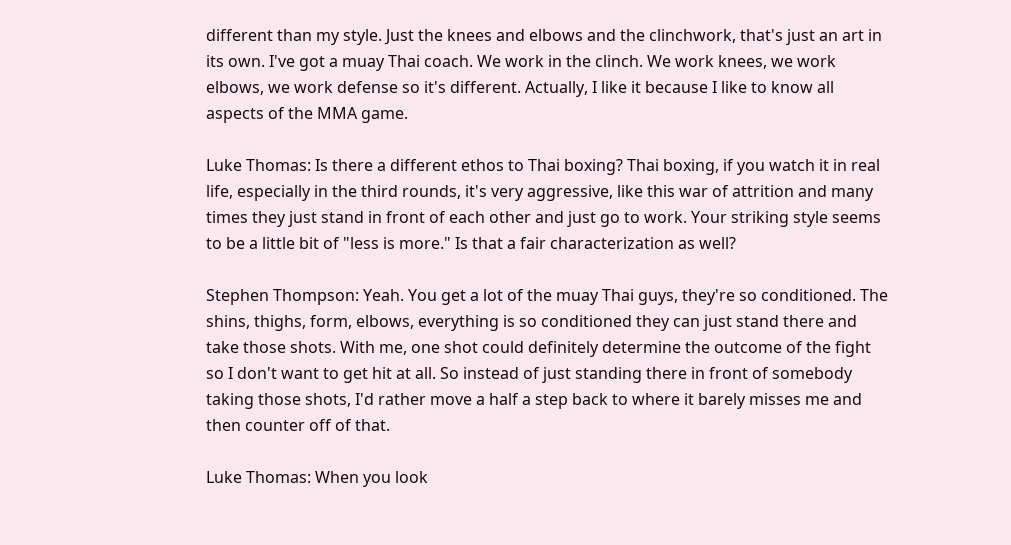different than my style. Just the knees and elbows and the clinchwork, that's just an art in its own. I've got a muay Thai coach. We work in the clinch. We work knees, we work elbows, we work defense so it's different. Actually, I like it because I like to know all aspects of the MMA game.

Luke Thomas: Is there a different ethos to Thai boxing? Thai boxing, if you watch it in real life, especially in the third rounds, it's very aggressive, like this war of attrition and many times they just stand in front of each other and just go to work. Your striking style seems to be a little bit of "less is more." Is that a fair characterization as well?

Stephen Thompson: Yeah. You get a lot of the muay Thai guys, they're so conditioned. The shins, thighs, form, elbows, everything is so conditioned they can just stand there and take those shots. With me, one shot could definitely determine the outcome of the fight so I don't want to get hit at all. So instead of just standing there in front of somebody taking those shots, I'd rather move a half a step back to where it barely misses me and then counter off of that.

Luke Thomas: When you look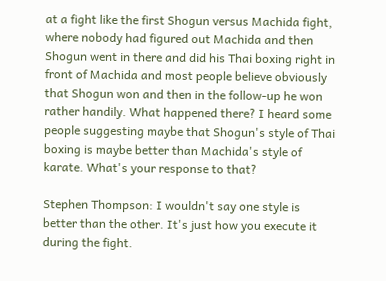at a fight like the first Shogun versus Machida fight, where nobody had figured out Machida and then Shogun went in there and did his Thai boxing right in front of Machida and most people believe obviously that Shogun won and then in the follow-up he won rather handily. What happened there? I heard some people suggesting maybe that Shogun's style of Thai boxing is maybe better than Machida's style of karate. What's your response to that?

Stephen Thompson: I wouldn't say one style is better than the other. It's just how you execute it during the fight.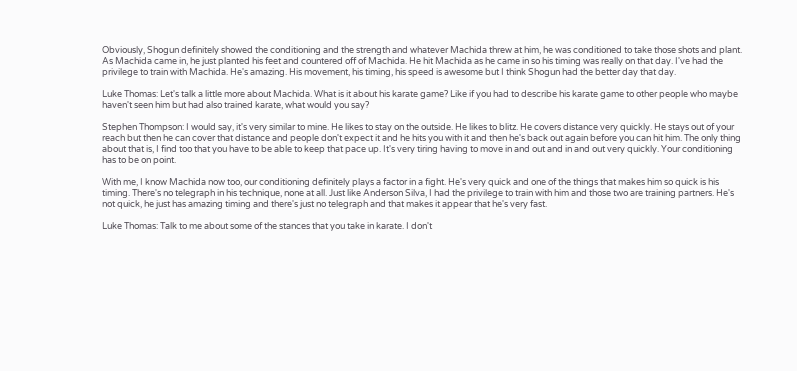Obviously, Shogun definitely showed the conditioning and the strength and whatever Machida threw at him, he was conditioned to take those shots and plant. As Machida came in, he just planted his feet and countered off of Machida. He hit Machida as he came in so his timing was really on that day. I've had the privilege to train with Machida. He's amazing. His movement, his timing, his speed is awesome but I think Shogun had the better day that day.

Luke Thomas: Let's talk a little more about Machida. What is it about his karate game? Like if you had to describe his karate game to other people who maybe haven't seen him but had also trained karate, what would you say?

Stephen Thompson: I would say, it's very similar to mine. He likes to stay on the outside. He likes to blitz. He covers distance very quickly. He stays out of your reach but then he can cover that distance and people don't expect it and he hits you with it and then he's back out again before you can hit him. The only thing about that is, I find too that you have to be able to keep that pace up. It's very tiring having to move in and out and in and out very quickly. Your conditioning has to be on point.

With me, I know Machida now too, our conditioning definitely plays a factor in a fight. He's very quick and one of the things that makes him so quick is his timing. There's no telegraph in his technique, none at all. Just like Anderson Silva, I had the privilege to train with him and those two are training partners. He's not quick, he just has amazing timing and there's just no telegraph and that makes it appear that he's very fast.

Luke Thomas: Talk to me about some of the stances that you take in karate. I don't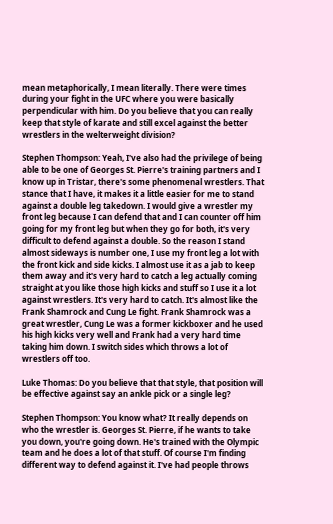mean metaphorically, I mean literally. There were times during your fight in the UFC where you were basically perpendicular with him. Do you believe that you can really keep that style of karate and still excel against the better wrestlers in the welterweight division?

Stephen Thompson: Yeah, I've also had the privilege of being able to be one of Georges St. Pierre's training partners and I know up in Tristar, there's some phenomenal wrestlers. That stance that I have, it makes it a little easier for me to stand against a double leg takedown. I would give a wrestler my front leg because I can defend that and I can counter off him going for my front leg but when they go for both, it's very difficult to defend against a double. So the reason I stand almost sideways is number one, I use my front leg a lot with the front kick and side kicks. I almost use it as a jab to keep them away and it's very hard to catch a leg actually coming straight at you like those high kicks and stuff so I use it a lot against wrestlers. It's very hard to catch. It's almost like the Frank Shamrock and Cung Le fight. Frank Shamrock was a great wrestler, Cung Le was a former kickboxer and he used his high kicks very well and Frank had a very hard time taking him down. I switch sides which throws a lot of wrestlers off too.

Luke Thomas: Do you believe that that style, that position will be effective against say an ankle pick or a single leg?

Stephen Thompson: You know what? It really depends on who the wrestler is. Georges St. Pierre, if he wants to take you down, you're going down. He's trained with the Olympic team and he does a lot of that stuff. Of course I'm finding different way to defend against it. I've had people throws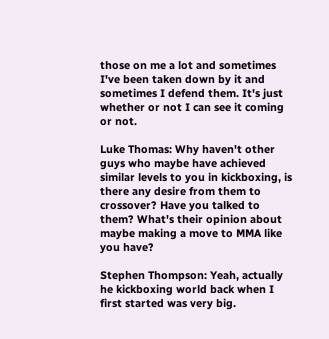those on me a lot and sometimes I've been taken down by it and sometimes I defend them. It's just whether or not I can see it coming or not.

Luke Thomas: Why haven't other guys who maybe have achieved similar levels to you in kickboxing, is there any desire from them to crossover? Have you talked to them? What's their opinion about maybe making a move to MMA like you have?

Stephen Thompson: Yeah, actually he kickboxing world back when I first started was very big.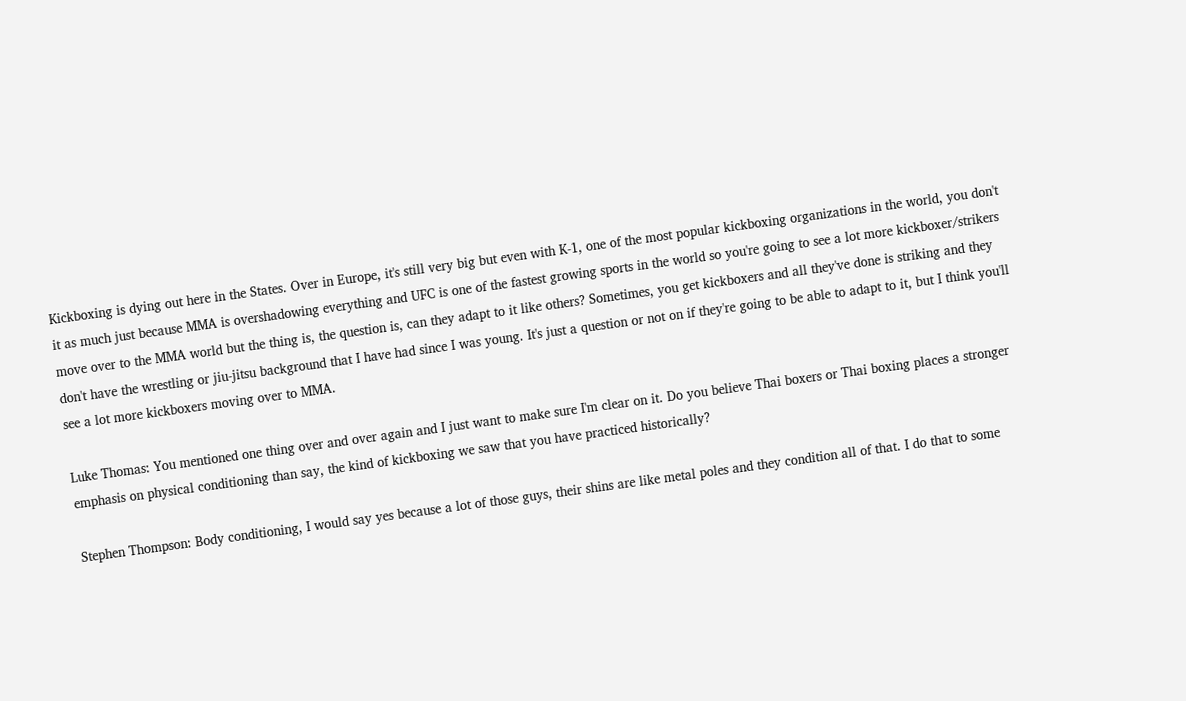Kickboxing is dying out here in the States. Over in Europe, it's still very big but even with K-1, one of the most popular kickboxing organizations in the world, you don't it as much just because MMA is overshadowing everything and UFC is one of the fastest growing sports in the world so you're going to see a lot more kickboxer/strikers move over to the MMA world but the thing is, the question is, can they adapt to it like others? Sometimes, you get kickboxers and all they've done is striking and they don't have the wrestling or jiu-jitsu background that I have had since I was young. It's just a question or not on if they're going to be able to adapt to it, but I think you'll see a lot more kickboxers moving over to MMA.

Luke Thomas: You mentioned one thing over and over again and I just want to make sure I'm clear on it. Do you believe Thai boxers or Thai boxing places a stronger emphasis on physical conditioning than say, the kind of kickboxing we saw that you have practiced historically?

Stephen Thompson: Body conditioning, I would say yes because a lot of those guys, their shins are like metal poles and they condition all of that. I do that to some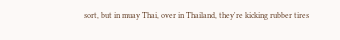sort, but in muay Thai, over in Thailand, they're kicking rubber tires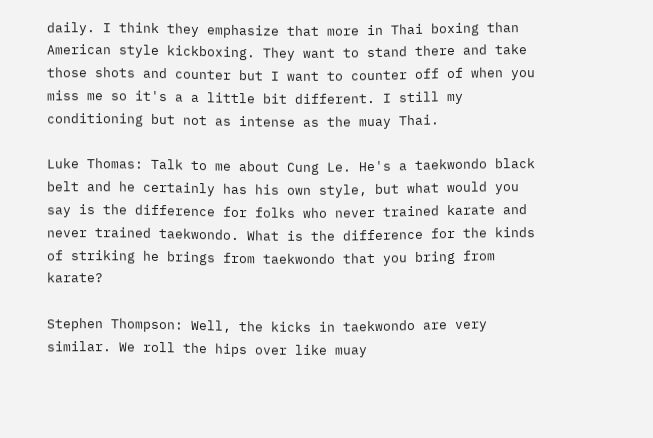daily. I think they emphasize that more in Thai boxing than American style kickboxing. They want to stand there and take those shots and counter but I want to counter off of when you miss me so it's a a little bit different. I still my conditioning but not as intense as the muay Thai.

Luke Thomas: Talk to me about Cung Le. He's a taekwondo black belt and he certainly has his own style, but what would you say is the difference for folks who never trained karate and never trained taekwondo. What is the difference for the kinds of striking he brings from taekwondo that you bring from karate?

Stephen Thompson: Well, the kicks in taekwondo are very similar. We roll the hips over like muay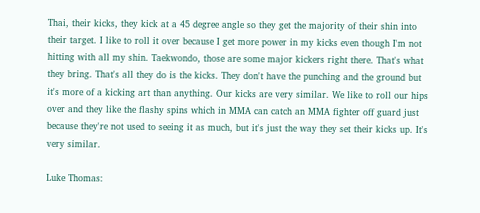Thai, their kicks, they kick at a 45 degree angle so they get the majority of their shin into their target. I like to roll it over because I get more power in my kicks even though I'm not hitting with all my shin. Taekwondo, those are some major kickers right there. That's what they bring. That's all they do is the kicks. They don't have the punching and the ground but it's more of a kicking art than anything. Our kicks are very similar. We like to roll our hips over and they like the flashy spins which in MMA can catch an MMA fighter off guard just because they're not used to seeing it as much, but it's just the way they set their kicks up. It's very similar.

Luke Thomas: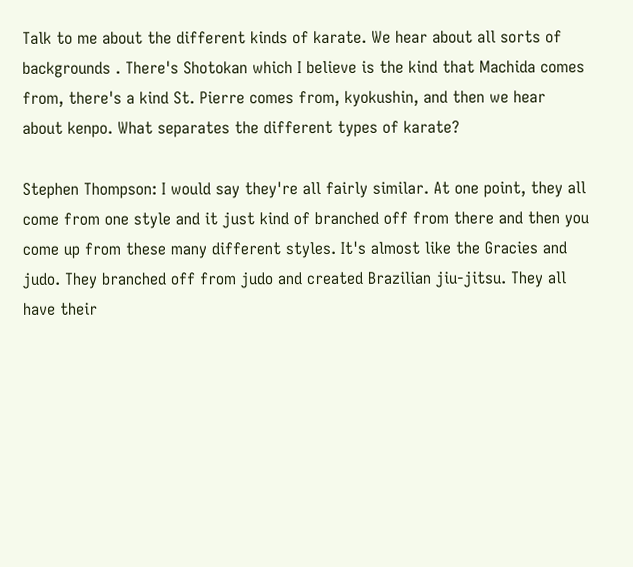Talk to me about the different kinds of karate. We hear about all sorts of backgrounds . There's Shotokan which I believe is the kind that Machida comes from, there's a kind St. Pierre comes from, kyokushin, and then we hear about kenpo. What separates the different types of karate?

Stephen Thompson: I would say they're all fairly similar. At one point, they all come from one style and it just kind of branched off from there and then you come up from these many different styles. It's almost like the Gracies and judo. They branched off from judo and created Brazilian jiu-jitsu. They all have their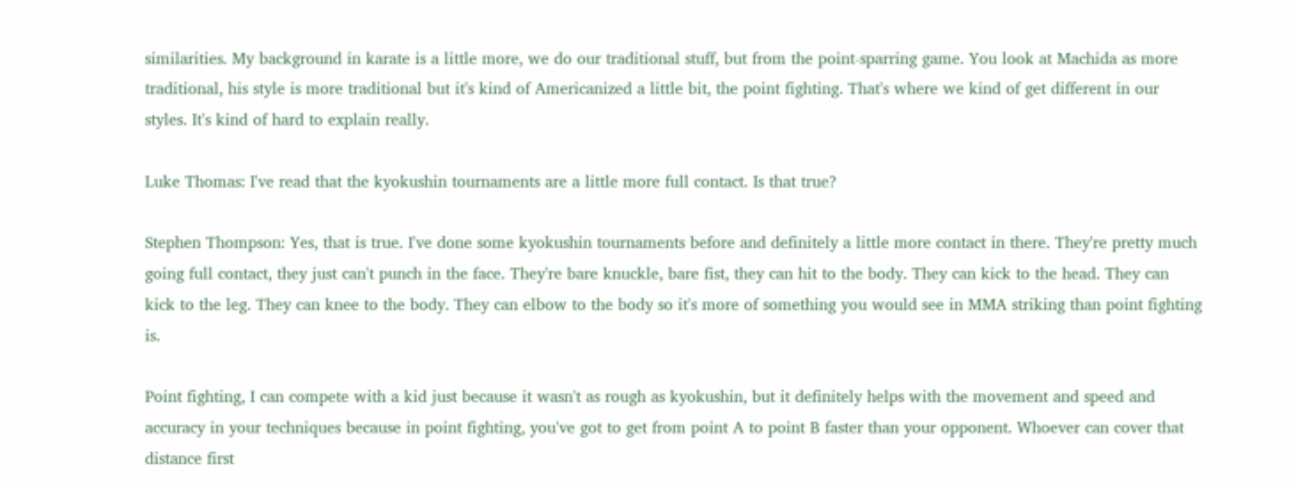similarities. My background in karate is a little more, we do our traditional stuff, but from the point-sparring game. You look at Machida as more traditional, his style is more traditional but it's kind of Americanized a little bit, the point fighting. That's where we kind of get different in our styles. It's kind of hard to explain really.

Luke Thomas: I've read that the kyokushin tournaments are a little more full contact. Is that true?

Stephen Thompson: Yes, that is true. I've done some kyokushin tournaments before and definitely a little more contact in there. They're pretty much going full contact, they just can't punch in the face. They're bare knuckle, bare fist, they can hit to the body. They can kick to the head. They can kick to the leg. They can knee to the body. They can elbow to the body so it's more of something you would see in MMA striking than point fighting is.

Point fighting, I can compete with a kid just because it wasn't as rough as kyokushin, but it definitely helps with the movement and speed and accuracy in your techniques because in point fighting, you've got to get from point A to point B faster than your opponent. Whoever can cover that distance first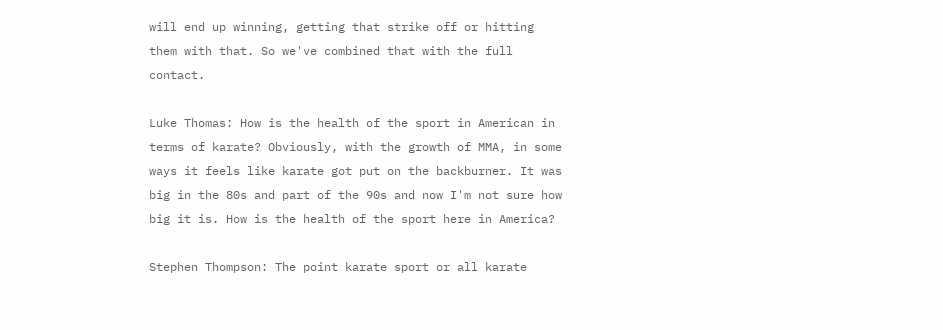will end up winning, getting that strike off or hitting them with that. So we've combined that with the full contact.

Luke Thomas: How is the health of the sport in American in terms of karate? Obviously, with the growth of MMA, in some ways it feels like karate got put on the backburner. It was big in the 80s and part of the 90s and now I'm not sure how big it is. How is the health of the sport here in America?

Stephen Thompson: The point karate sport or all karate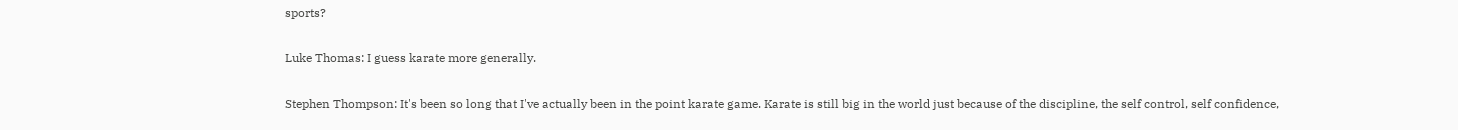sports?

Luke Thomas: I guess karate more generally.

Stephen Thompson: It's been so long that I've actually been in the point karate game. Karate is still big in the world just because of the discipline, the self control, self confidence,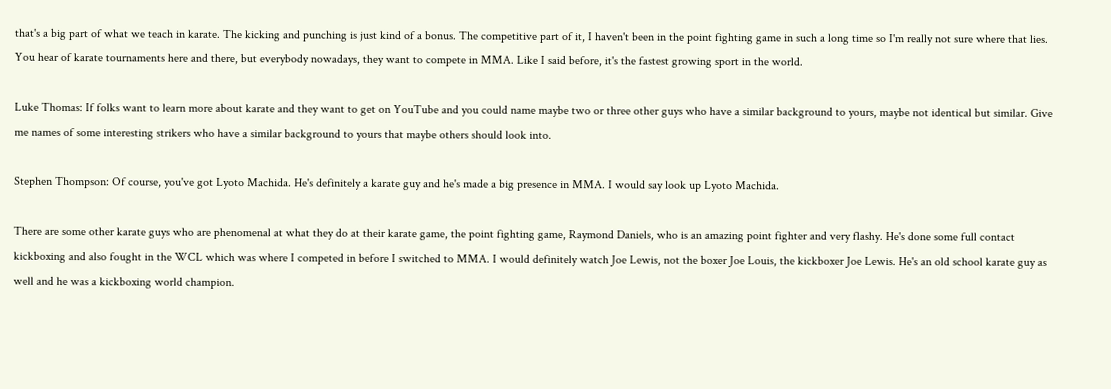that's a big part of what we teach in karate. The kicking and punching is just kind of a bonus. The competitive part of it, I haven't been in the point fighting game in such a long time so I'm really not sure where that lies. You hear of karate tournaments here and there, but everybody nowadays, they want to compete in MMA. Like I said before, it's the fastest growing sport in the world.

Luke Thomas: If folks want to learn more about karate and they want to get on YouTube and you could name maybe two or three other guys who have a similar background to yours, maybe not identical but similar. Give me names of some interesting strikers who have a similar background to yours that maybe others should look into.

Stephen Thompson: Of course, you've got Lyoto Machida. He's definitely a karate guy and he's made a big presence in MMA. I would say look up Lyoto Machida.

There are some other karate guys who are phenomenal at what they do at their karate game, the point fighting game, Raymond Daniels, who is an amazing point fighter and very flashy. He's done some full contact kickboxing and also fought in the WCL which was where I competed in before I switched to MMA. I would definitely watch Joe Lewis, not the boxer Joe Louis, the kickboxer Joe Lewis. He's an old school karate guy as well and he was a kickboxing world champion.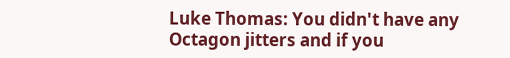Luke Thomas: You didn't have any Octagon jitters and if you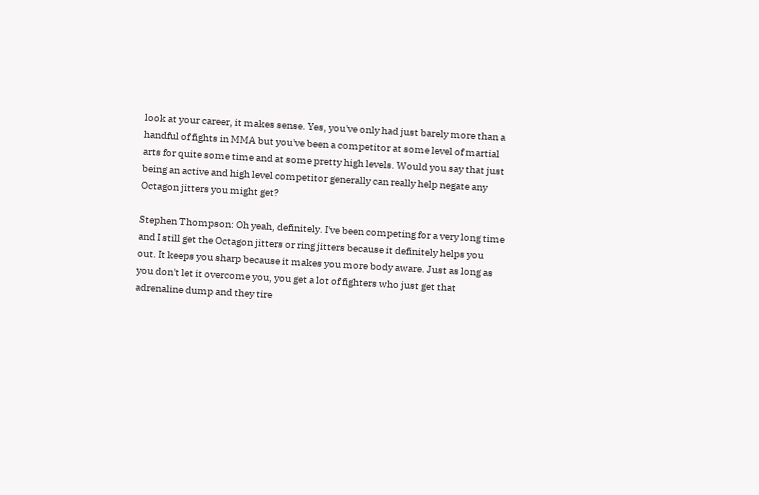look at your career, it makes sense. Yes, you've only had just barely more than a handful of fights in MMA but you've been a competitor at some level of martial arts for quite some time and at some pretty high levels. Would you say that just being an active and high level competitor generally can really help negate any Octagon jitters you might get?

Stephen Thompson: Oh yeah, definitely. I've been competing for a very long time and I still get the Octagon jitters or ring jitters because it definitely helps you out. It keeps you sharp because it makes you more body aware. Just as long as you don't let it overcome you, you get a lot of fighters who just get that adrenaline dump and they tire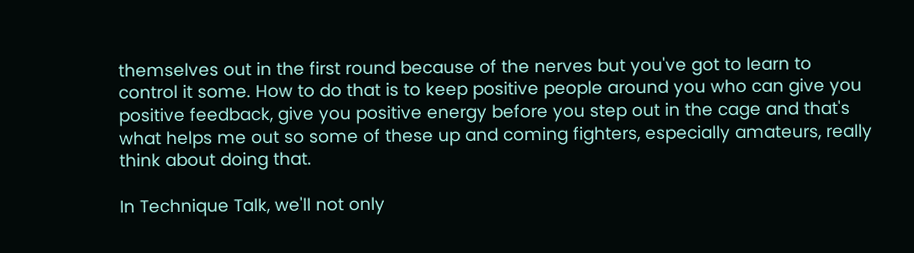themselves out in the first round because of the nerves but you've got to learn to control it some. How to do that is to keep positive people around you who can give you positive feedback, give you positive energy before you step out in the cage and that's what helps me out so some of these up and coming fighters, especially amateurs, really think about doing that.

In Technique Talk, we'll not only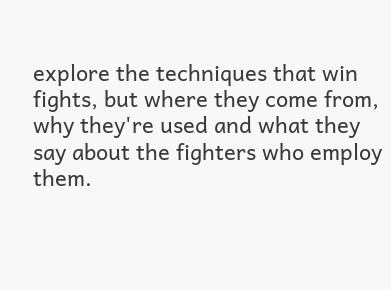explore the techniques that win fights, but where they come from, why they're used and what they say about the fighters who employ them.